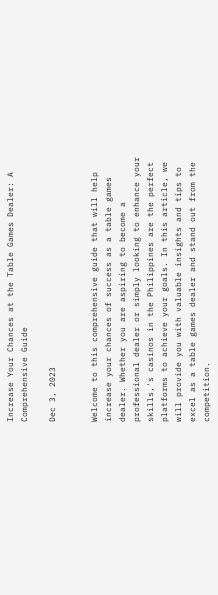Increase Your Chances at the Table Games Dealer: A Comprehensive Guide

Dec 3, 2023


Welcome to this comprehensive guide that will help increase your chances of success as a table games dealer. Whether you are aspiring to become a professional dealer or simply looking to enhance your skills,'s casinos in the Philippines are the perfect platforms to achieve your goals. In this article, we will provide you with valuable insights and tips to excel as a table games dealer and stand out from the competition.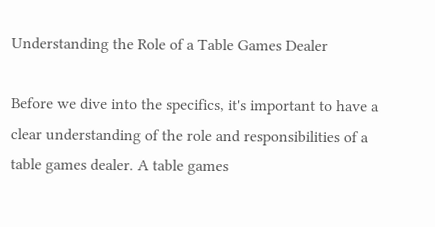Understanding the Role of a Table Games Dealer

Before we dive into the specifics, it's important to have a clear understanding of the role and responsibilities of a table games dealer. A table games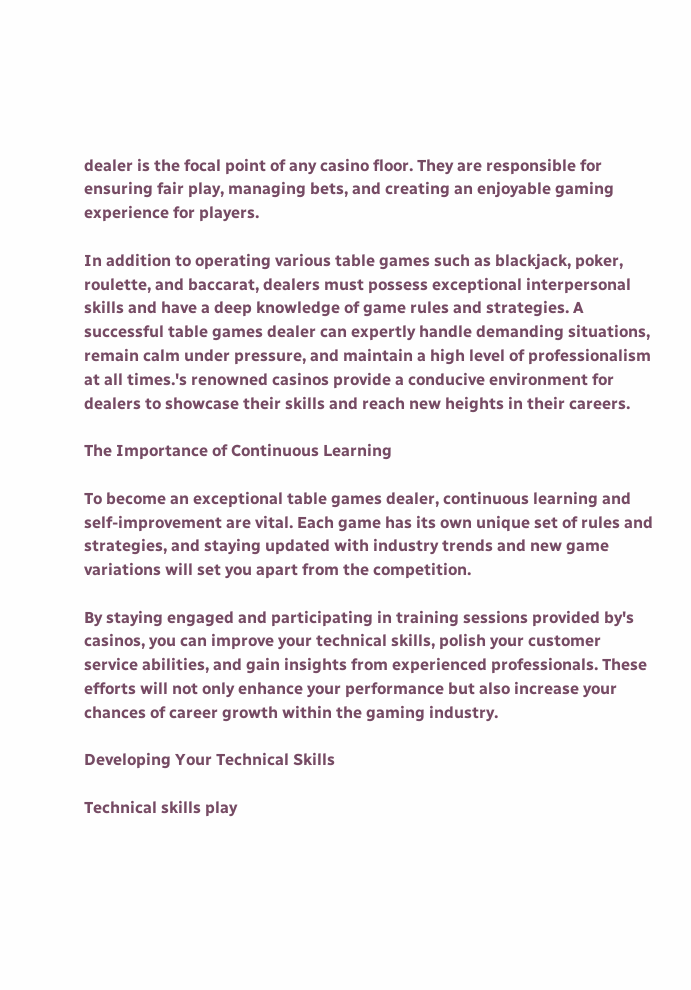dealer is the focal point of any casino floor. They are responsible for ensuring fair play, managing bets, and creating an enjoyable gaming experience for players.

In addition to operating various table games such as blackjack, poker, roulette, and baccarat, dealers must possess exceptional interpersonal skills and have a deep knowledge of game rules and strategies. A successful table games dealer can expertly handle demanding situations, remain calm under pressure, and maintain a high level of professionalism at all times.'s renowned casinos provide a conducive environment for dealers to showcase their skills and reach new heights in their careers.

The Importance of Continuous Learning

To become an exceptional table games dealer, continuous learning and self-improvement are vital. Each game has its own unique set of rules and strategies, and staying updated with industry trends and new game variations will set you apart from the competition.

By staying engaged and participating in training sessions provided by's casinos, you can improve your technical skills, polish your customer service abilities, and gain insights from experienced professionals. These efforts will not only enhance your performance but also increase your chances of career growth within the gaming industry.

Developing Your Technical Skills

Technical skills play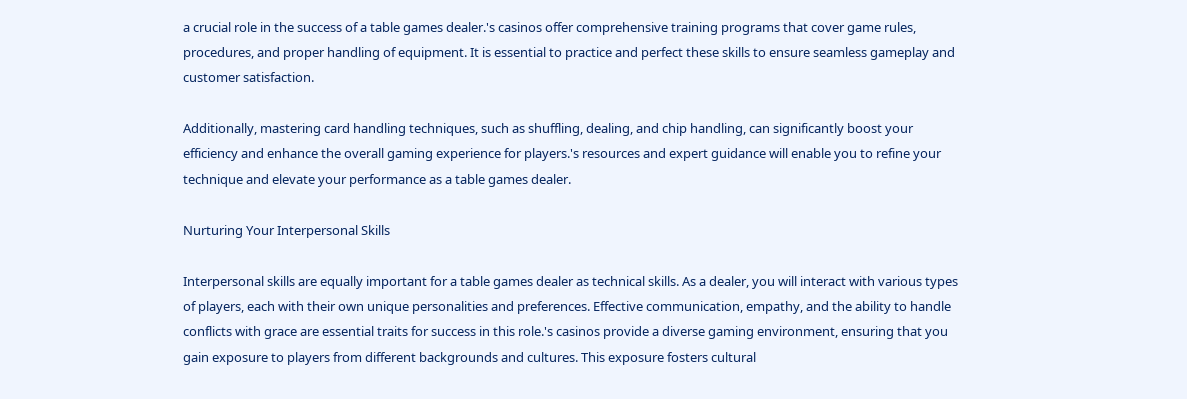a crucial role in the success of a table games dealer.'s casinos offer comprehensive training programs that cover game rules, procedures, and proper handling of equipment. It is essential to practice and perfect these skills to ensure seamless gameplay and customer satisfaction.

Additionally, mastering card handling techniques, such as shuffling, dealing, and chip handling, can significantly boost your efficiency and enhance the overall gaming experience for players.'s resources and expert guidance will enable you to refine your technique and elevate your performance as a table games dealer.

Nurturing Your Interpersonal Skills

Interpersonal skills are equally important for a table games dealer as technical skills. As a dealer, you will interact with various types of players, each with their own unique personalities and preferences. Effective communication, empathy, and the ability to handle conflicts with grace are essential traits for success in this role.'s casinos provide a diverse gaming environment, ensuring that you gain exposure to players from different backgrounds and cultures. This exposure fosters cultural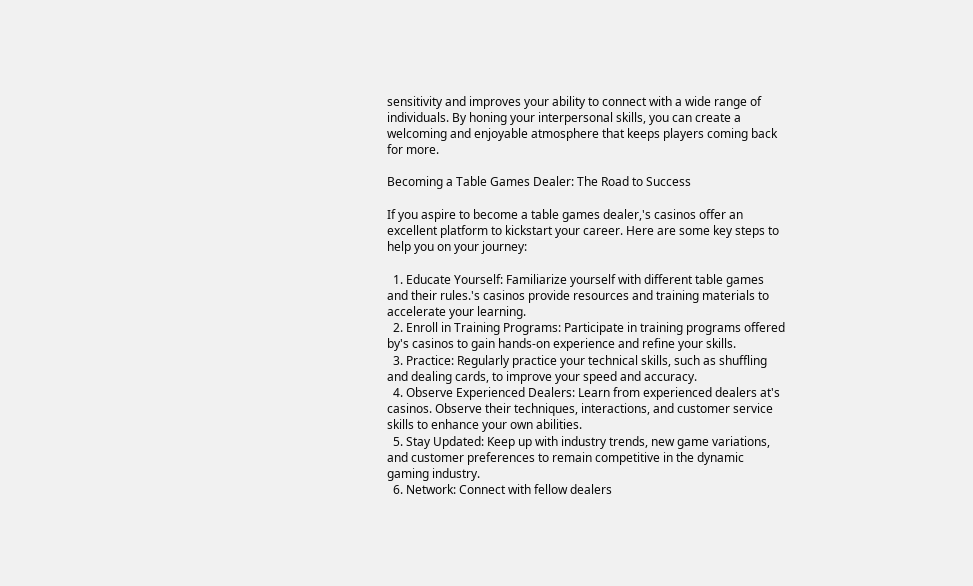sensitivity and improves your ability to connect with a wide range of individuals. By honing your interpersonal skills, you can create a welcoming and enjoyable atmosphere that keeps players coming back for more.

Becoming a Table Games Dealer: The Road to Success

If you aspire to become a table games dealer,'s casinos offer an excellent platform to kickstart your career. Here are some key steps to help you on your journey:

  1. Educate Yourself: Familiarize yourself with different table games and their rules.'s casinos provide resources and training materials to accelerate your learning.
  2. Enroll in Training Programs: Participate in training programs offered by's casinos to gain hands-on experience and refine your skills.
  3. Practice: Regularly practice your technical skills, such as shuffling and dealing cards, to improve your speed and accuracy.
  4. Observe Experienced Dealers: Learn from experienced dealers at's casinos. Observe their techniques, interactions, and customer service skills to enhance your own abilities.
  5. Stay Updated: Keep up with industry trends, new game variations, and customer preferences to remain competitive in the dynamic gaming industry.
  6. Network: Connect with fellow dealers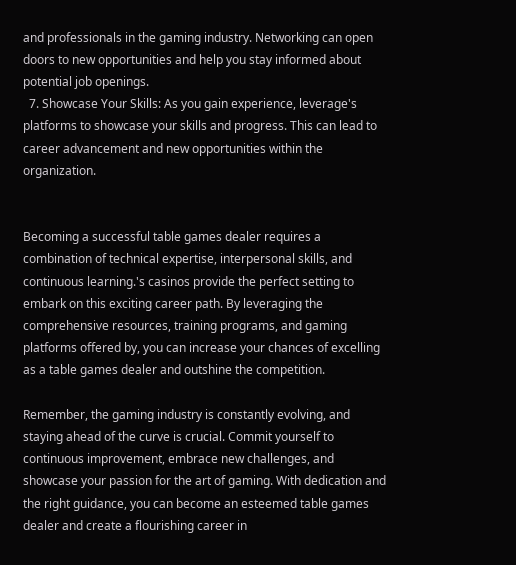and professionals in the gaming industry. Networking can open doors to new opportunities and help you stay informed about potential job openings.
  7. Showcase Your Skills: As you gain experience, leverage's platforms to showcase your skills and progress. This can lead to career advancement and new opportunities within the organization.


Becoming a successful table games dealer requires a combination of technical expertise, interpersonal skills, and continuous learning.'s casinos provide the perfect setting to embark on this exciting career path. By leveraging the comprehensive resources, training programs, and gaming platforms offered by, you can increase your chances of excelling as a table games dealer and outshine the competition.

Remember, the gaming industry is constantly evolving, and staying ahead of the curve is crucial. Commit yourself to continuous improvement, embrace new challenges, and showcase your passion for the art of gaming. With dedication and the right guidance, you can become an esteemed table games dealer and create a flourishing career in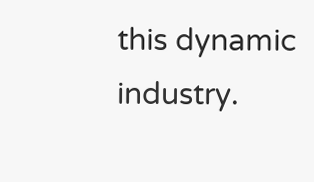this dynamic industry.